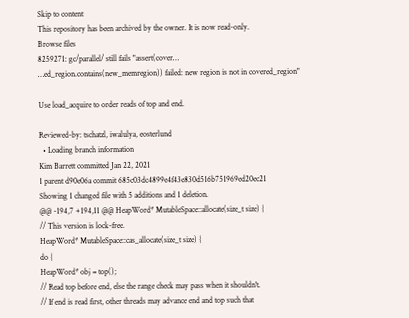Skip to content
This repository has been archived by the owner. It is now read-only.
Browse files
8259271: gc/parallel/ still fails "assert(cover…
…ed_region.contains(new_memregion)) failed: new region is not in covered_region"

Use load_acquire to order reads of top and end.

Reviewed-by: tschatzl, iwalulya, eosterlund
  • Loading branch information
Kim Barrett committed Jan 22, 2021
1 parent d90e06a commit 685c03dc4899e4f43e830d516b751969ed20ec21
Showing 1 changed file with 5 additions and 1 deletion.
@@ -194,7 +194,11 @@ HeapWord* MutableSpace::allocate(size_t size) {
// This version is lock-free.
HeapWord* MutableSpace::cas_allocate(size_t size) {
do {
HeapWord* obj = top();
// Read top before end, else the range check may pass when it shouldn't.
// If end is read first, other threads may advance end and top such that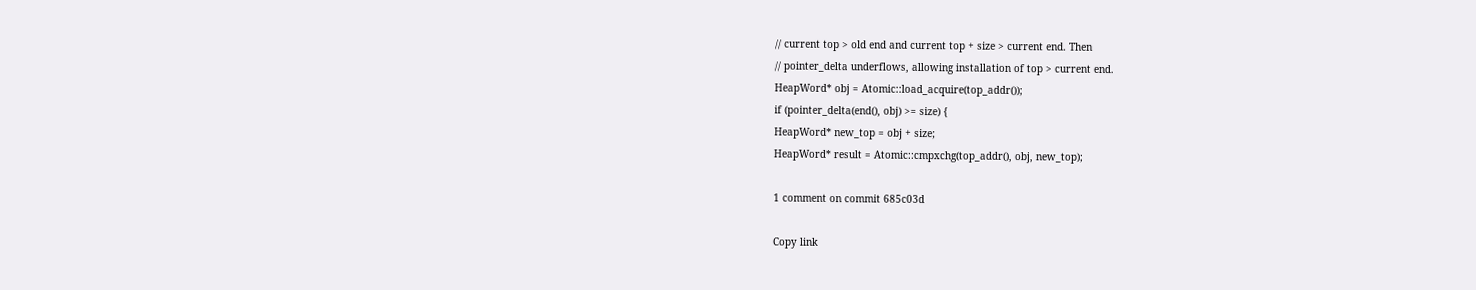// current top > old end and current top + size > current end. Then
// pointer_delta underflows, allowing installation of top > current end.
HeapWord* obj = Atomic::load_acquire(top_addr());
if (pointer_delta(end(), obj) >= size) {
HeapWord* new_top = obj + size;
HeapWord* result = Atomic::cmpxchg(top_addr(), obj, new_top);

1 comment on commit 685c03d

Copy link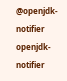@openjdk-notifier openjdk-notifier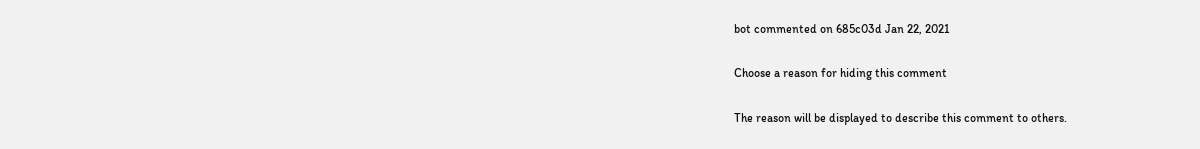bot commented on 685c03d Jan 22, 2021

Choose a reason for hiding this comment

The reason will be displayed to describe this comment to others.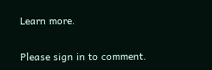Learn more.

Please sign in to comment.